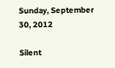Sunday, September 30, 2012

Silent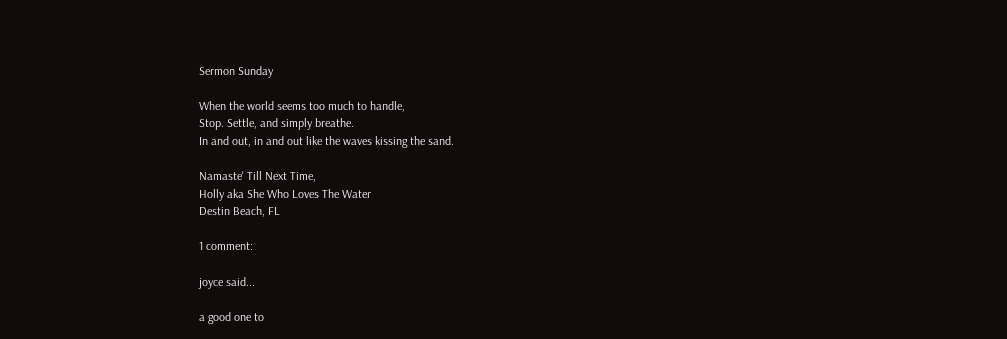Sermon Sunday

When the world seems too much to handle,
Stop. Settle, and simply breathe.
In and out, in and out like the waves kissing the sand.

Namaste' Till Next Time,
Holly aka She Who Loves The Water
Destin Beach, FL

1 comment:

joyce said...

a good one to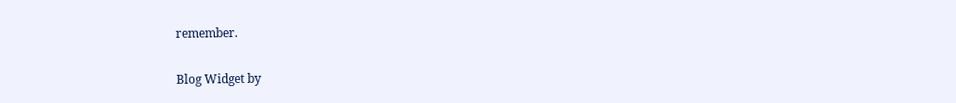remember.

Blog Widget by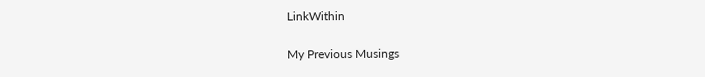LinkWithin

My Previous Musings